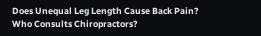Does Unequal Leg Length Cause Back Pain?
Who Consults Chiropractors?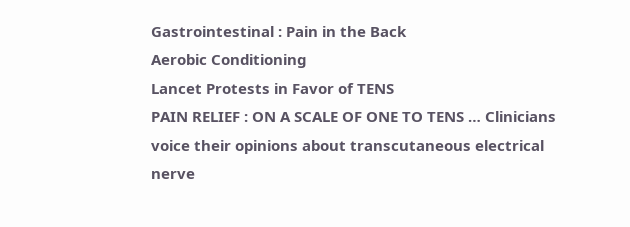Gastrointestinal : Pain in the Back
Aerobic Conditioning
Lancet Protests in Favor of TENS
PAIN RELIEF : ON A SCALE OF ONE TO TENS … Clinicians voice their opinions about transcutaneous electrical nerve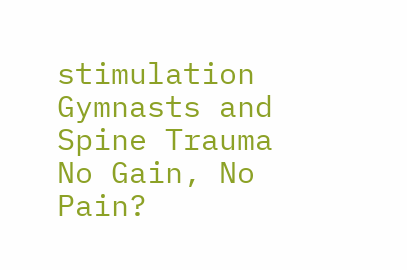stimulation
Gymnasts and Spine Trauma
No Gain, No Pain?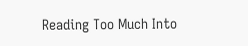Reading Too Much Into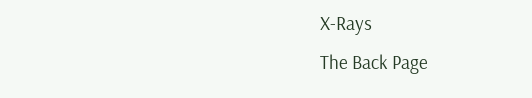X-Rays
The Back Page